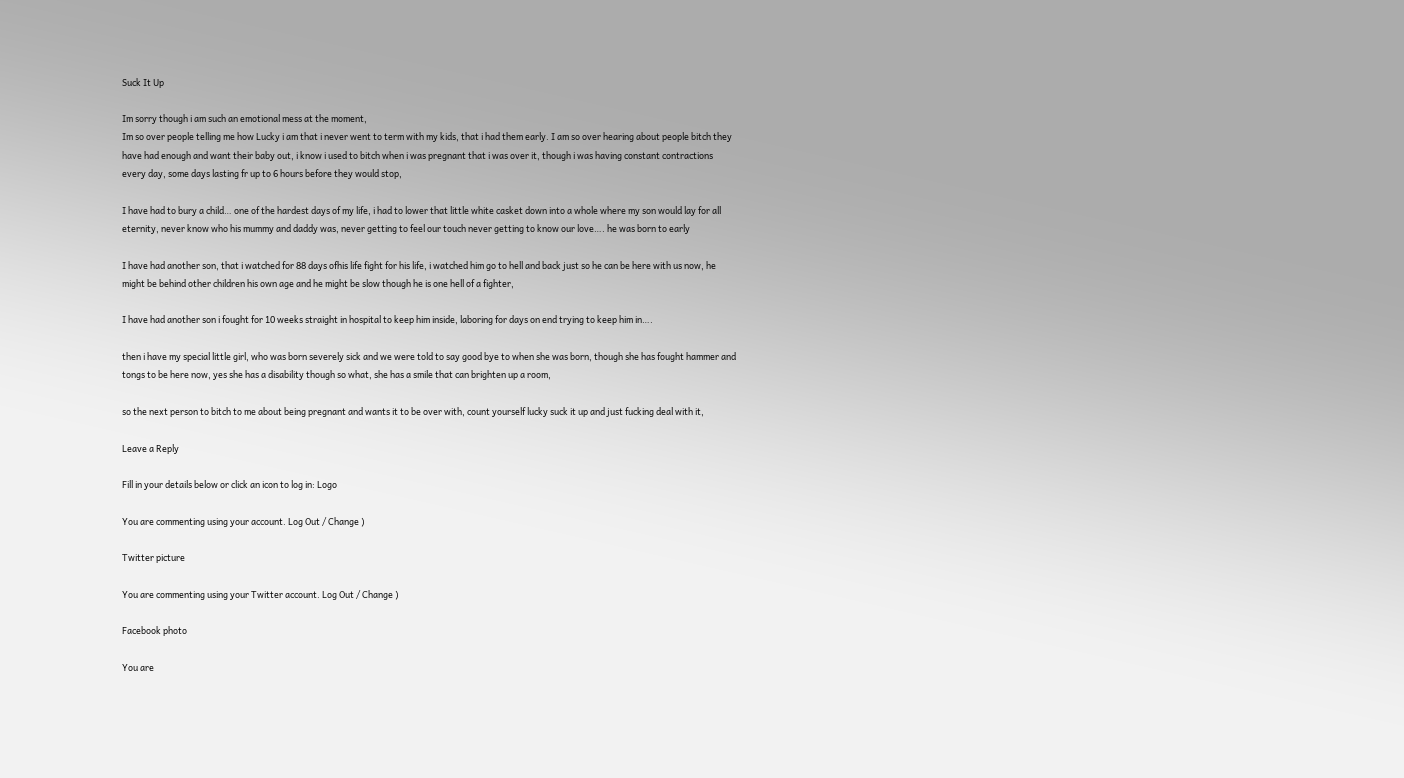Suck It Up

Im sorry though i am such an emotional mess at the moment,
Im so over people telling me how Lucky i am that i never went to term with my kids, that i had them early. I am so over hearing about people bitch they have had enough and want their baby out, i know i used to bitch when i was pregnant that i was over it, though i was having constant contractions every day, some days lasting fr up to 6 hours before they would stop,

I have had to bury a child… one of the hardest days of my life, i had to lower that little white casket down into a whole where my son would lay for all eternity, never know who his mummy and daddy was, never getting to feel our touch never getting to know our love…. he was born to early

I have had another son, that i watched for 88 days ofhis life fight for his life, i watched him go to hell and back just so he can be here with us now, he might be behind other children his own age and he might be slow though he is one hell of a fighter,

I have had another son i fought for 10 weeks straight in hospital to keep him inside, laboring for days on end trying to keep him in….

then i have my special little girl, who was born severely sick and we were told to say good bye to when she was born, though she has fought hammer and tongs to be here now, yes she has a disability though so what, she has a smile that can brighten up a room,

so the next person to bitch to me about being pregnant and wants it to be over with, count yourself lucky suck it up and just fucking deal with it,

Leave a Reply

Fill in your details below or click an icon to log in: Logo

You are commenting using your account. Log Out / Change )

Twitter picture

You are commenting using your Twitter account. Log Out / Change )

Facebook photo

You are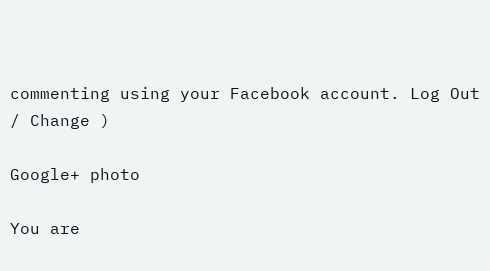commenting using your Facebook account. Log Out / Change )

Google+ photo

You are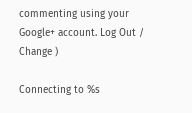commenting using your Google+ account. Log Out / Change )

Connecting to %s